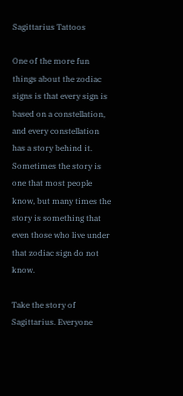Sagittarius Tattoos

One of the more fun things about the zodiac signs is that every sign is based on a constellation, and every constellation has a story behind it. Sometimes the story is one that most people know, but many times the story is something that even those who live under that zodiac sign do not know.

Take the story of Sagittarius. Everyone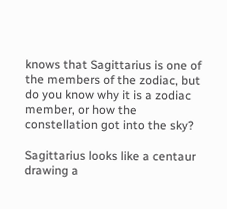knows that Sagittarius is one of the members of the zodiac, but do you know why it is a zodiac member, or how the constellation got into the sky?

Sagittarius looks like a centaur drawing a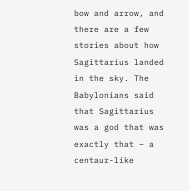bow and arrow, and there are a few stories about how Sagittarius landed in the sky. The Babylonians said that Sagittarius was a god that was exactly that – a centaur-like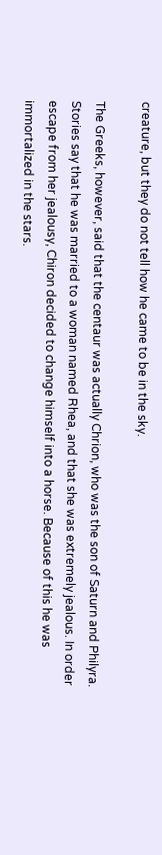creature, but they do not tell how he came to be in the sky.

The Greeks, however, said that the centaur was actually Chrion, who was the son of Saturn and Philyra. Stories say that he was married to a woman named Rhea, and that she was extremely jealous. In order escape from her jealousy, Chiron decided to change himself into a horse. Because of this he was immortalized in the stars.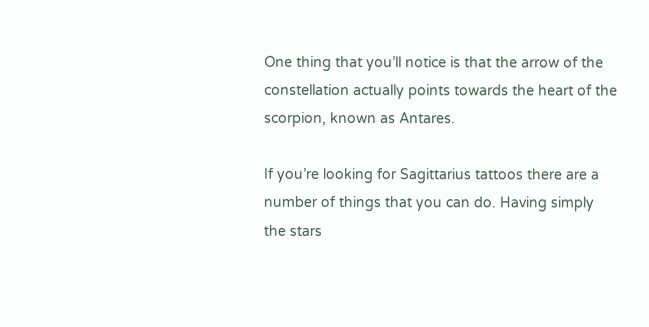One thing that you’ll notice is that the arrow of the constellation actually points towards the heart of the scorpion, known as Antares.

If you’re looking for Sagittarius tattoos there are a number of things that you can do. Having simply the stars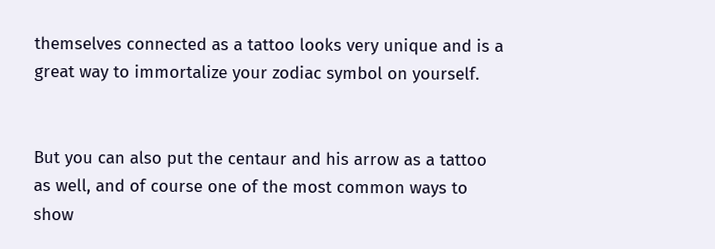themselves connected as a tattoo looks very unique and is a great way to immortalize your zodiac symbol on yourself.


But you can also put the centaur and his arrow as a tattoo as well, and of course one of the most common ways to show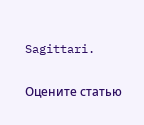Sagittari.

Оцените статью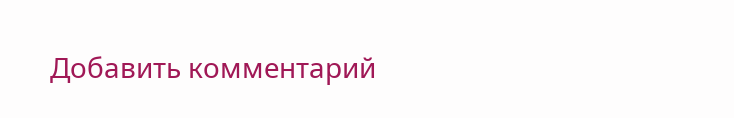Добавить комментарий